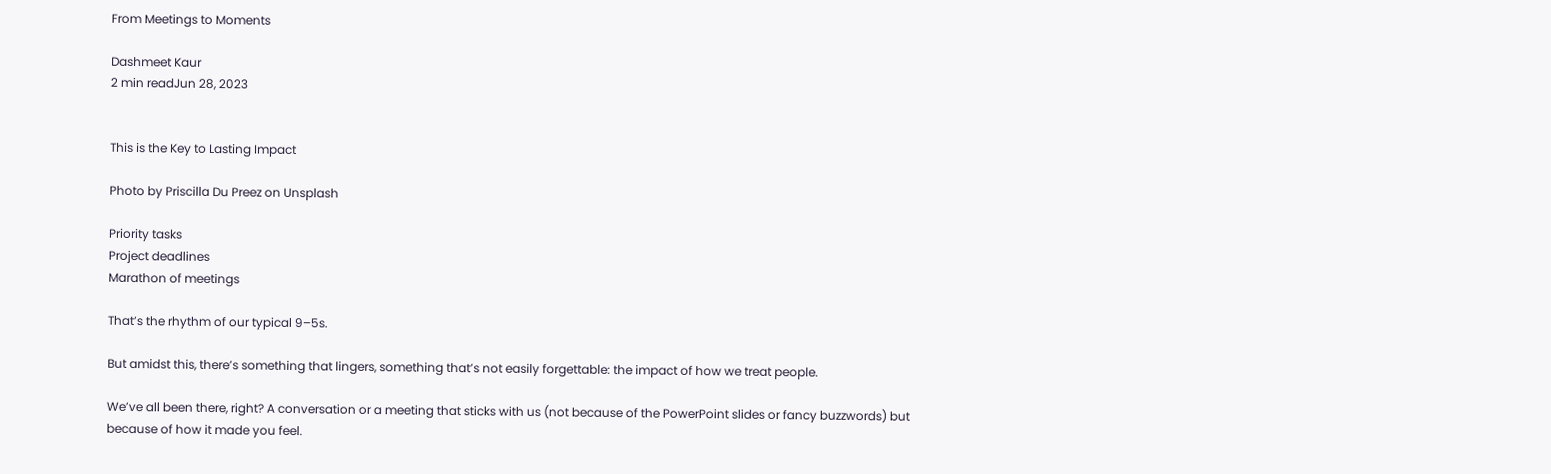From Meetings to Moments

Dashmeet Kaur
2 min readJun 28, 2023


This is the Key to Lasting Impact

Photo by Priscilla Du Preez on Unsplash

Priority tasks
Project deadlines
Marathon of meetings

That’s the rhythm of our typical 9–5s.

But amidst this, there’s something that lingers, something that’s not easily forgettable: the impact of how we treat people.

We’ve all been there, right? A conversation or a meeting that sticks with us (not because of the PowerPoint slides or fancy buzzwords) but because of how it made you feel.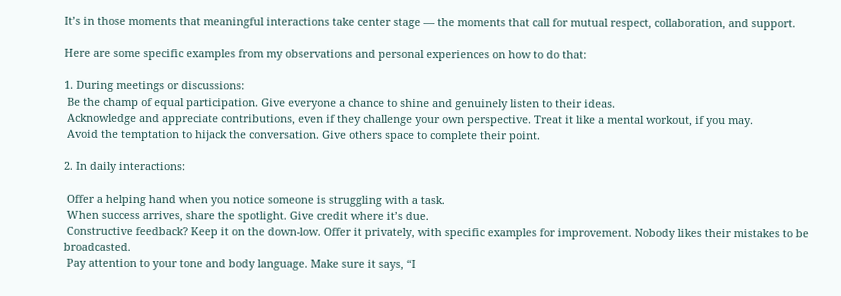It’s in those moments that meaningful interactions take center stage — the moments that call for mutual respect, collaboration, and support.

Here are some specific examples from my observations and personal experiences on how to do that:

1. During meetings or discussions:
 Be the champ of equal participation. Give everyone a chance to shine and genuinely listen to their ideas.
 Acknowledge and appreciate contributions, even if they challenge your own perspective. Treat it like a mental workout, if you may.
 Avoid the temptation to hijack the conversation. Give others space to complete their point.

2. In daily interactions:

 Offer a helping hand when you notice someone is struggling with a task.
 When success arrives, share the spotlight. Give credit where it’s due.
 Constructive feedback? Keep it on the down-low. Offer it privately, with specific examples for improvement. Nobody likes their mistakes to be broadcasted.
 Pay attention to your tone and body language. Make sure it says, “I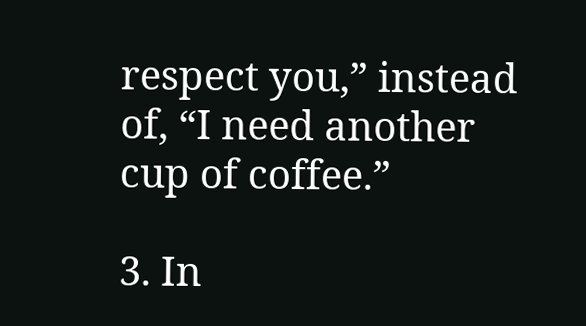respect you,” instead of, “I need another cup of coffee.”

3. In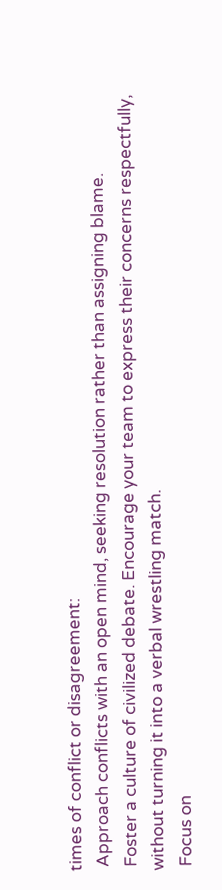times of conflict or disagreement:
 Approach conflicts with an open mind, seeking resolution rather than assigning blame.
 Foster a culture of civilized debate. Encourage your team to express their concerns respectfully, without turning it into a verbal wrestling match.
 Focus on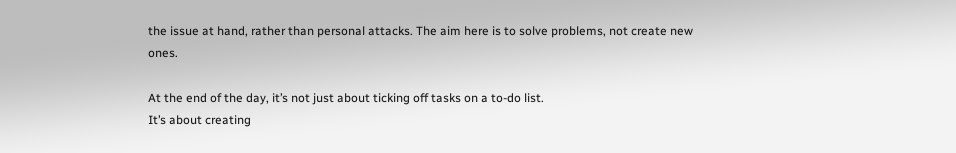the issue at hand, rather than personal attacks. The aim here is to solve problems, not create new ones.

At the end of the day, it’s not just about ticking off tasks on a to-do list.
It’s about creating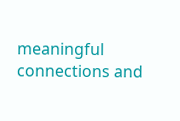meaningful connections and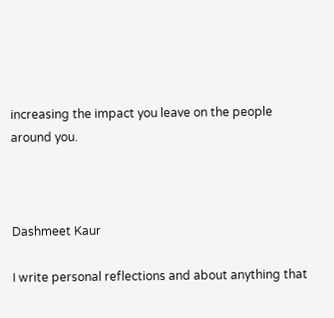increasing the impact you leave on the people around you.



Dashmeet Kaur

I write personal reflections and about anything that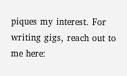piques my interest. For writing gigs, reach out to me here: